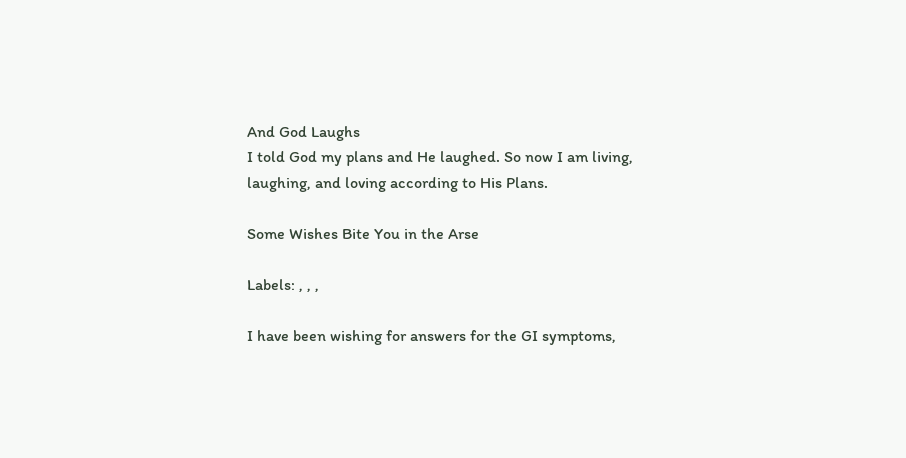And God Laughs
I told God my plans and He laughed. So now I am living, laughing, and loving according to His Plans.

Some Wishes Bite You in the Arse

Labels: , , ,

I have been wishing for answers for the GI symptoms,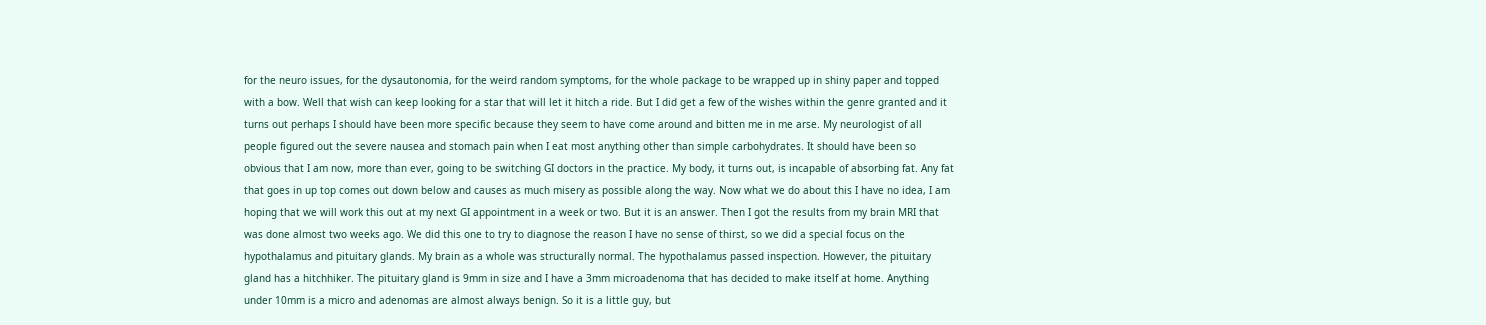for the neuro issues, for the dysautonomia, for the weird random symptoms, for the whole package to be wrapped up in shiny paper and topped with a bow. Well that wish can keep looking for a star that will let it hitch a ride. But I did get a few of the wishes within the genre granted and it turns out perhaps I should have been more specific because they seem to have come around and bitten me in me arse. My neurologist of all people figured out the severe nausea and stomach pain when I eat most anything other than simple carbohydrates. It should have been so obvious that I am now, more than ever, going to be switching GI doctors in the practice. My body, it turns out, is incapable of absorbing fat. Any fat that goes in up top comes out down below and causes as much misery as possible along the way. Now what we do about this I have no idea, I am hoping that we will work this out at my next GI appointment in a week or two. But it is an answer. Then I got the results from my brain MRI that was done almost two weeks ago. We did this one to try to diagnose the reason I have no sense of thirst, so we did a special focus on the hypothalamus and pituitary glands. My brain as a whole was structurally normal. The hypothalamus passed inspection. However, the pituitary gland has a hitchhiker. The pituitary gland is 9mm in size and I have a 3mm microadenoma that has decided to make itself at home. Anything under 10mm is a micro and adenomas are almost always benign. So it is a little guy, but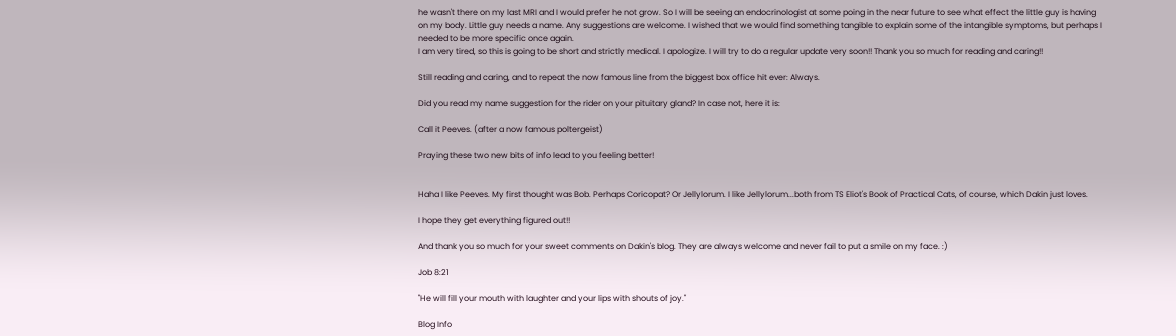he wasn't there on my last MRI and I would prefer he not grow. So I will be seeing an endocrinologist at some poing in the near future to see what effect the little guy is having on my body. Little guy needs a name. Any suggestions are welcome. I wished that we would find something tangible to explain some of the intangible symptoms, but perhaps I needed to be more specific once again.
I am very tired, so this is going to be short and strictly medical. I apologize. I will try to do a regular update very soon!! Thank you so much for reading and caring!!

Still reading and caring, and to repeat the now famous line from the biggest box office hit ever: Always.

Did you read my name suggestion for the rider on your pituitary gland? In case not, here it is:

Call it Peeves. (after a now famous poltergeist)

Praying these two new bits of info lead to you feeling better!


Haha I like Peeves. My first thought was Bob. Perhaps Coricopat? Or Jellylorum. I like Jellylorum...both from TS Eliot's Book of Practical Cats, of course, which Dakin just loves.

I hope they get everything figured out!!

And thank you so much for your sweet comments on Dakin's blog. They are always welcome and never fail to put a smile on my face. :)

Job 8:21

"He will fill your mouth with laughter and your lips with shouts of joy."

Blog Info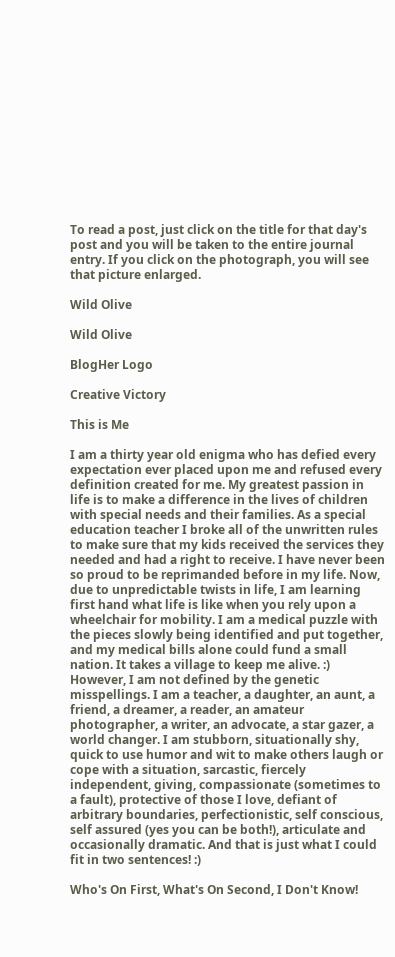To read a post, just click on the title for that day's post and you will be taken to the entire journal entry. If you click on the photograph, you will see that picture enlarged.

Wild Olive

Wild Olive

BlogHer Logo

Creative Victory

This is Me

I am a thirty year old enigma who has defied every expectation ever placed upon me and refused every definition created for me. My greatest passion in life is to make a difference in the lives of children with special needs and their families. As a special education teacher I broke all of the unwritten rules to make sure that my kids received the services they needed and had a right to receive. I have never been so proud to be reprimanded before in my life. Now, due to unpredictable twists in life, I am learning first hand what life is like when you rely upon a wheelchair for mobility. I am a medical puzzle with the pieces slowly being identified and put together, and my medical bills alone could fund a small nation. It takes a village to keep me alive. :) However, I am not defined by the genetic misspellings. I am a teacher, a daughter, an aunt, a friend, a dreamer, a reader, an amateur photographer, a writer, an advocate, a star gazer, a world changer. I am stubborn, situationally shy, quick to use humor and wit to make others laugh or cope with a situation, sarcastic, fiercely independent, giving, compassionate (sometimes to a fault), protective of those I love, defiant of arbitrary boundaries, perfectionistic, self conscious, self assured (yes you can be both!), articulate and occasionally dramatic. And that is just what I could fit in two sentences! :)

Who's On First, What's On Second, I Don't Know!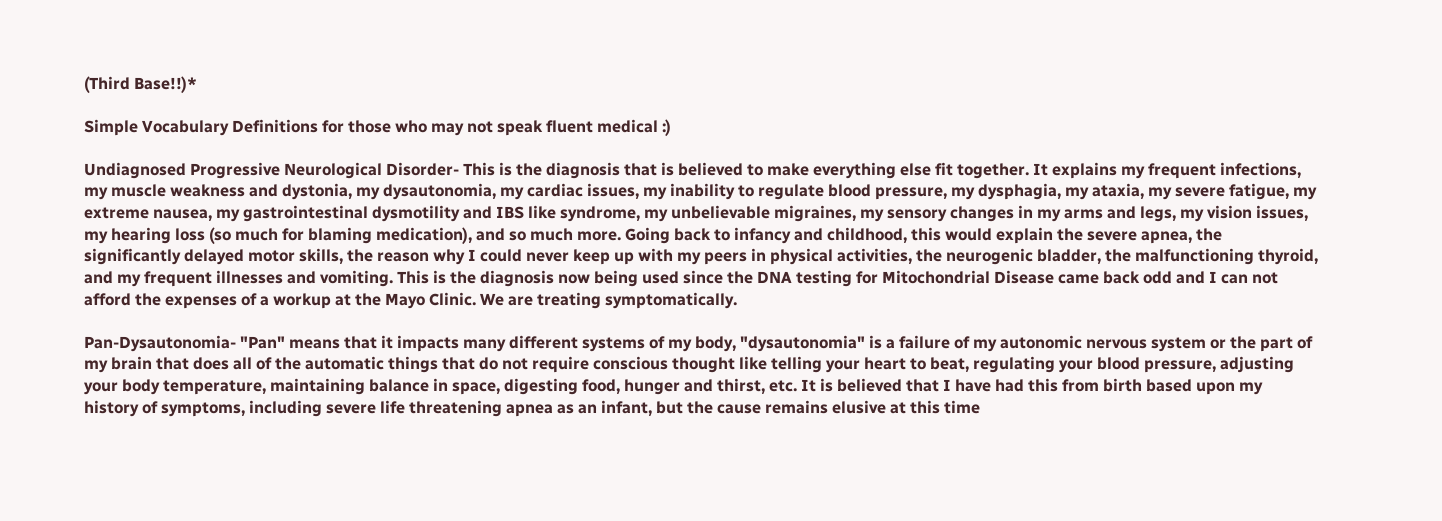(Third Base!!)*

Simple Vocabulary Definitions for those who may not speak fluent medical :)

Undiagnosed Progressive Neurological Disorder- This is the diagnosis that is believed to make everything else fit together. It explains my frequent infections, my muscle weakness and dystonia, my dysautonomia, my cardiac issues, my inability to regulate blood pressure, my dysphagia, my ataxia, my severe fatigue, my extreme nausea, my gastrointestinal dysmotility and IBS like syndrome, my unbelievable migraines, my sensory changes in my arms and legs, my vision issues, my hearing loss (so much for blaming medication), and so much more. Going back to infancy and childhood, this would explain the severe apnea, the significantly delayed motor skills, the reason why I could never keep up with my peers in physical activities, the neurogenic bladder, the malfunctioning thyroid, and my frequent illnesses and vomiting. This is the diagnosis now being used since the DNA testing for Mitochondrial Disease came back odd and I can not afford the expenses of a workup at the Mayo Clinic. We are treating symptomatically.

Pan-Dysautonomia- "Pan" means that it impacts many different systems of my body, "dysautonomia" is a failure of my autonomic nervous system or the part of my brain that does all of the automatic things that do not require conscious thought like telling your heart to beat, regulating your blood pressure, adjusting your body temperature, maintaining balance in space, digesting food, hunger and thirst, etc. It is believed that I have had this from birth based upon my history of symptoms, including severe life threatening apnea as an infant, but the cause remains elusive at this time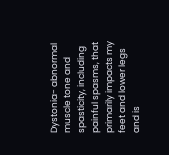Dystonia- abnormal muscle tone and spasticity, including painful spasms, that primarily impacts my feet and lower legs and is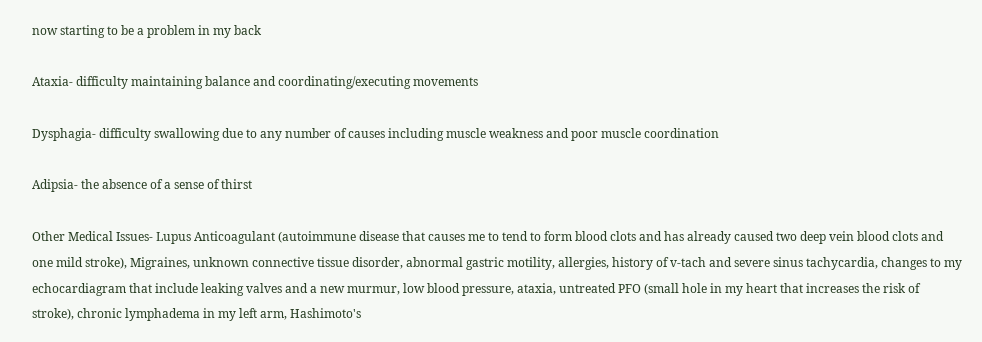now starting to be a problem in my back

Ataxia- difficulty maintaining balance and coordinating/executing movements

Dysphagia- difficulty swallowing due to any number of causes including muscle weakness and poor muscle coordination

Adipsia- the absence of a sense of thirst

Other Medical Issues- Lupus Anticoagulant (autoimmune disease that causes me to tend to form blood clots and has already caused two deep vein blood clots and one mild stroke), Migraines, unknown connective tissue disorder, abnormal gastric motility, allergies, history of v-tach and severe sinus tachycardia, changes to my echocardiagram that include leaking valves and a new murmur, low blood pressure, ataxia, untreated PFO (small hole in my heart that increases the risk of stroke), chronic lymphadema in my left arm, Hashimoto's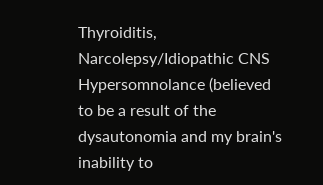Thyroiditis, Narcolepsy/Idiopathic CNS Hypersomnolance (believed to be a result of the dysautonomia and my brain's inability to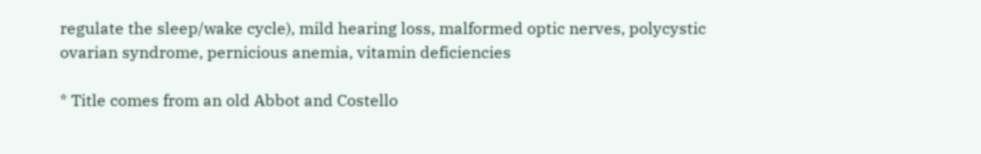regulate the sleep/wake cycle), mild hearing loss, malformed optic nerves, polycystic ovarian syndrome, pernicious anemia, vitamin deficiencies

* Title comes from an old Abbot and Costello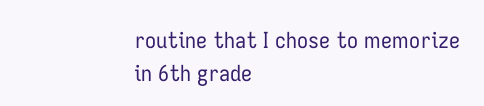routine that I chose to memorize in 6th grade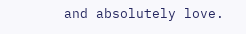and absolutely love.